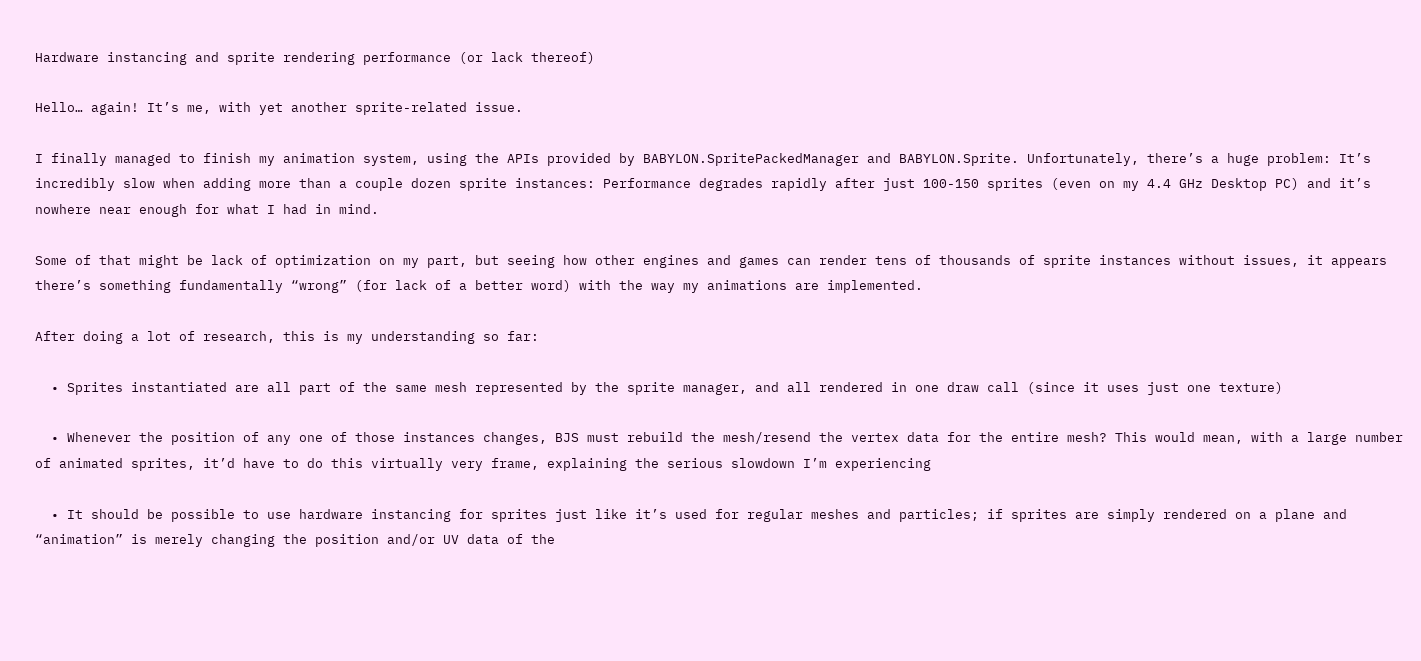Hardware instancing and sprite rendering performance (or lack thereof)

Hello… again! It’s me, with yet another sprite-related issue.

I finally managed to finish my animation system, using the APIs provided by BABYLON.SpritePackedManager and BABYLON.Sprite. Unfortunately, there’s a huge problem: It’s incredibly slow when adding more than a couple dozen sprite instances: Performance degrades rapidly after just 100-150 sprites (even on my 4.4 GHz Desktop PC) and it’s nowhere near enough for what I had in mind.

Some of that might be lack of optimization on my part, but seeing how other engines and games can render tens of thousands of sprite instances without issues, it appears there’s something fundamentally “wrong” (for lack of a better word) with the way my animations are implemented.

After doing a lot of research, this is my understanding so far:

  • Sprites instantiated are all part of the same mesh represented by the sprite manager, and all rendered in one draw call (since it uses just one texture)

  • Whenever the position of any one of those instances changes, BJS must rebuild the mesh/resend the vertex data for the entire mesh? This would mean, with a large number of animated sprites, it’d have to do this virtually very frame, explaining the serious slowdown I’m experiencing

  • It should be possible to use hardware instancing for sprites just like it’s used for regular meshes and particles; if sprites are simply rendered on a plane and “animation” is merely changing the position and/or UV data of the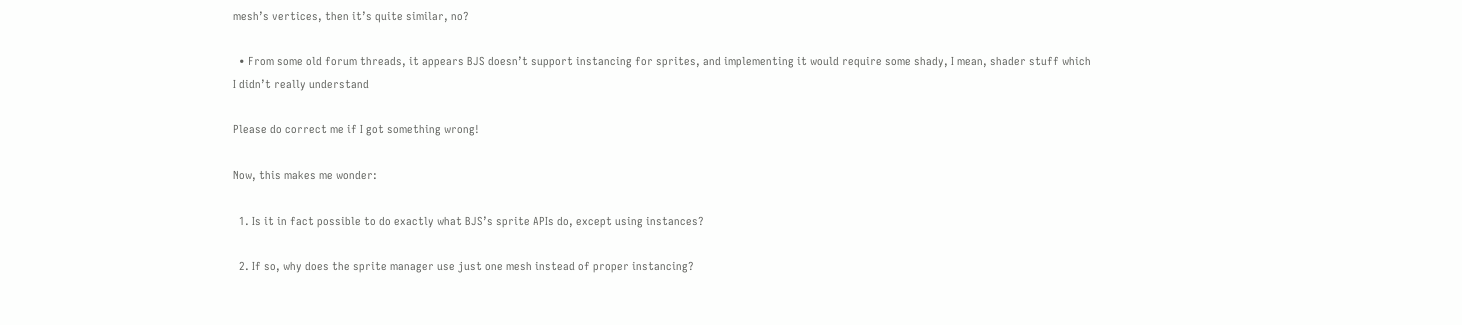mesh’s vertices, then it’s quite similar, no?

  • From some old forum threads, it appears BJS doesn’t support instancing for sprites, and implementing it would require some shady, I mean, shader stuff which I didn’t really understand

Please do correct me if I got something wrong!

Now, this makes me wonder:

  1. Is it in fact possible to do exactly what BJS’s sprite APIs do, except using instances?

  2. If so, why does the sprite manager use just one mesh instead of proper instancing?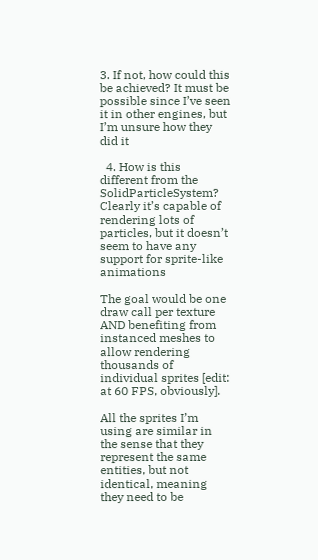3. If not, how could this be achieved? It must be possible since I’ve seen it in other engines, but I’m unsure how they did it

  4. How is this different from the SolidParticleSystem? Clearly it’s capable of rendering lots of particles, but it doesn’t seem to have any support for sprite-like animations

The goal would be one draw call per texture AND benefiting from instanced meshes to allow rendering thousands of individual sprites [edit: at 60 FPS, obviously].

All the sprites I’m using are similar in the sense that they represent the same entities, but not identical, meaning they need to be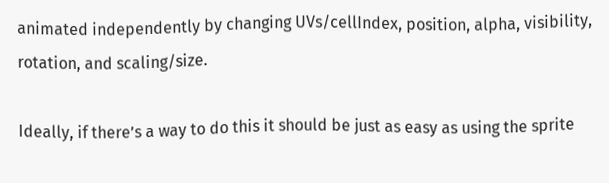animated independently by changing UVs/cellIndex, position, alpha, visibility, rotation, and scaling/size.

Ideally, if there’s a way to do this it should be just as easy as using the sprite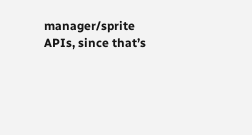manager/sprite APIs, since that’s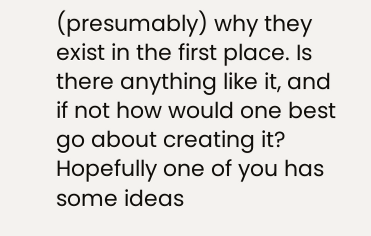(presumably) why they exist in the first place. Is there anything like it, and if not how would one best go about creating it? Hopefully one of you has some ideas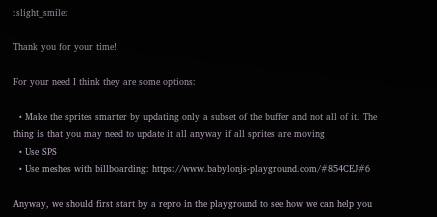:slight_smile:

Thank you for your time!

For your need I think they are some options:

  • Make the sprites smarter by updating only a subset of the buffer and not all of it. The thing is that you may need to update it all anyway if all sprites are moving
  • Use SPS
  • Use meshes with billboarding: https://www.babylonjs-playground.com/#854CEJ#6

Anyway, we should first start by a repro in the playground to see how we can help you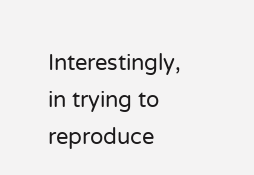Interestingly, in trying to reproduce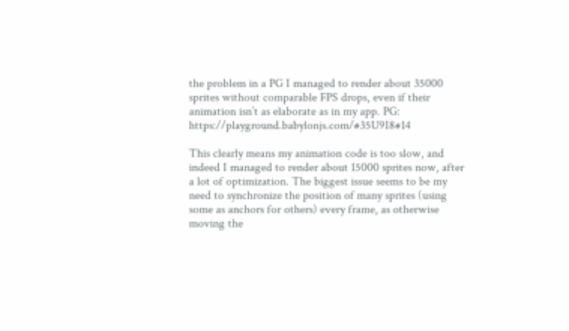the problem in a PG I managed to render about 35000 sprites without comparable FPS drops, even if their animation isn’t as elaborate as in my app. PG: https://playground.babylonjs.com/#35U9I8#14

This clearly means my animation code is too slow, and indeed I managed to render about 15000 sprites now, after a lot of optimization. The biggest issue seems to be my need to synchronize the position of many sprites (using some as anchors for others) every frame, as otherwise moving the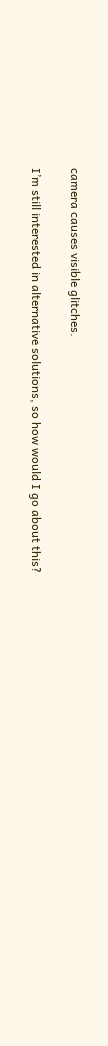camera causes visible glitches.

I’m still interested in alternative solutions, so how would I go about this?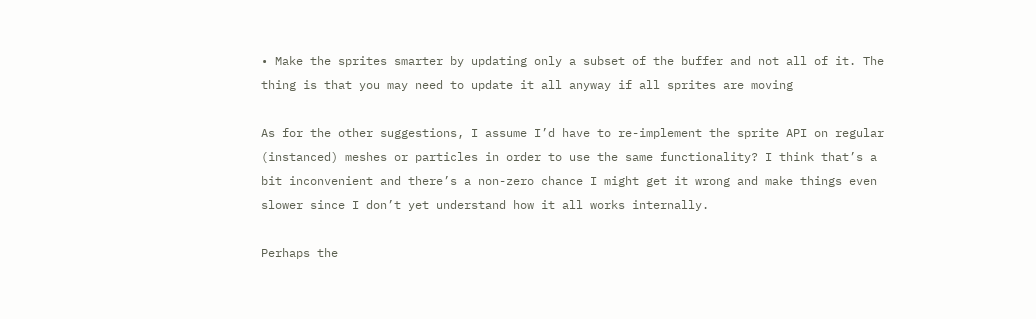• Make the sprites smarter by updating only a subset of the buffer and not all of it. The thing is that you may need to update it all anyway if all sprites are moving

As for the other suggestions, I assume I’d have to re-implement the sprite API on regular (instanced) meshes or particles in order to use the same functionality? I think that’s a bit inconvenient and there’s a non-zero chance I might get it wrong and make things even slower since I don’t yet understand how it all works internally.

Perhaps the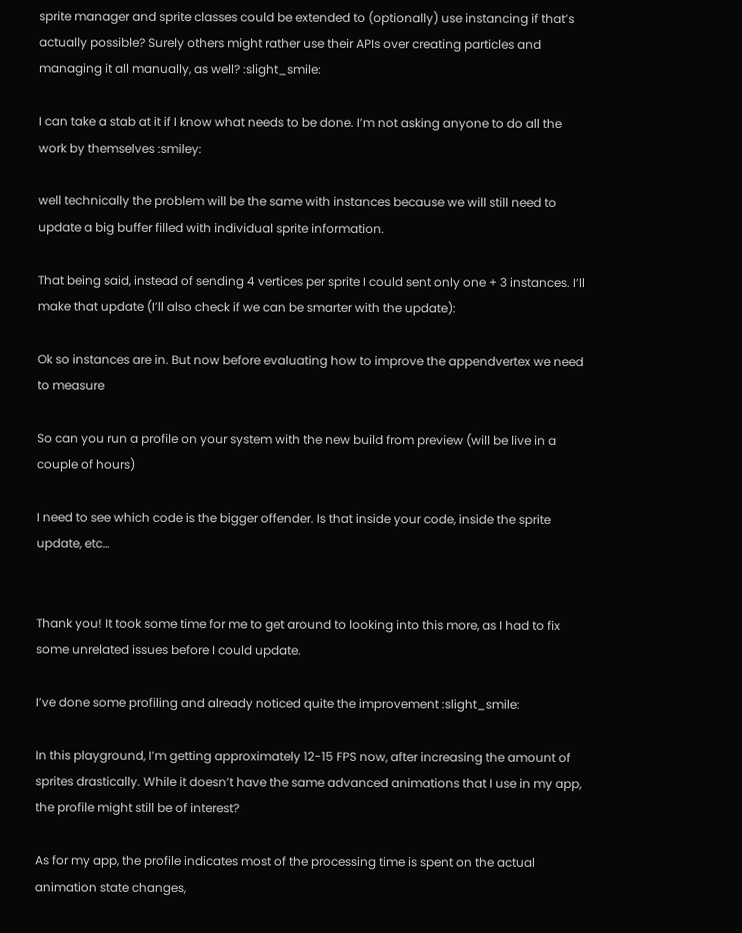sprite manager and sprite classes could be extended to (optionally) use instancing if that’s actually possible? Surely others might rather use their APIs over creating particles and managing it all manually, as well? :slight_smile:

I can take a stab at it if I know what needs to be done. I’m not asking anyone to do all the work by themselves :smiley:

well technically the problem will be the same with instances because we will still need to update a big buffer filled with individual sprite information.

That being said, instead of sending 4 vertices per sprite I could sent only one + 3 instances. I’ll make that update (I’ll also check if we can be smarter with the update):

Ok so instances are in. But now before evaluating how to improve the appendvertex we need to measure

So can you run a profile on your system with the new build from preview (will be live in a couple of hours)

I need to see which code is the bigger offender. Is that inside your code, inside the sprite update, etc…


Thank you! It took some time for me to get around to looking into this more, as I had to fix some unrelated issues before I could update.

I’ve done some profiling and already noticed quite the improvement :slight_smile:

In this playground, I’m getting approximately 12-15 FPS now, after increasing the amount of sprites drastically. While it doesn’t have the same advanced animations that I use in my app, the profile might still be of interest?

As for my app, the profile indicates most of the processing time is spent on the actual animation state changes,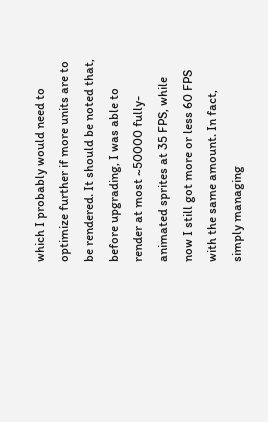which I probably would need to optimize further if more units are to be rendered. It should be noted that, before upgrading, I was able to render at most ~50000 fully-animated sprites at 35 FPS, while now I still got more or less 60 FPS with the same amount. In fact, simply managing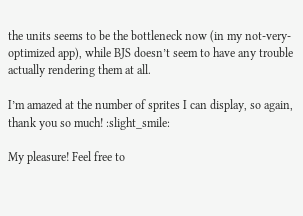the units seems to be the bottleneck now (in my not-very-optimized app), while BJS doesn’t seem to have any trouble actually rendering them at all.

I’m amazed at the number of sprites I can display, so again, thank you so much! :slight_smile:

My pleasure! Feel free to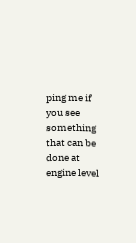ping me if you see something that can be done at engine level